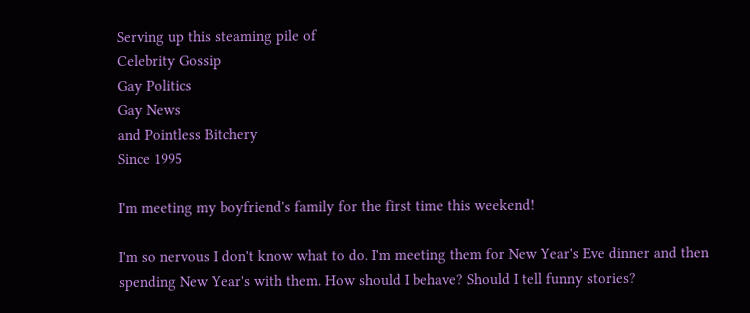Serving up this steaming pile of
Celebrity Gossip
Gay Politics
Gay News
and Pointless Bitchery
Since 1995

I'm meeting my boyfriend's family for the first time this weekend!

I'm so nervous I don't know what to do. I'm meeting them for New Year's Eve dinner and then spending New Year's with them. How should I behave? Should I tell funny stories?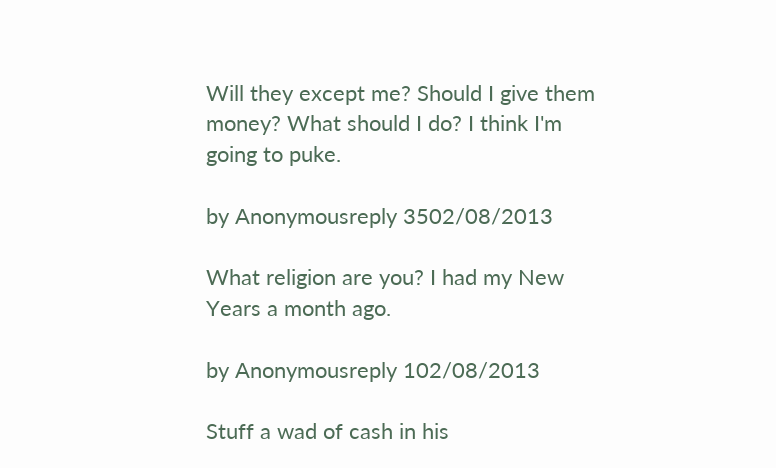Will they except me? Should I give them money? What should I do? I think I'm going to puke.

by Anonymousreply 3502/08/2013

What religion are you? I had my New Years a month ago.

by Anonymousreply 102/08/2013

Stuff a wad of cash in his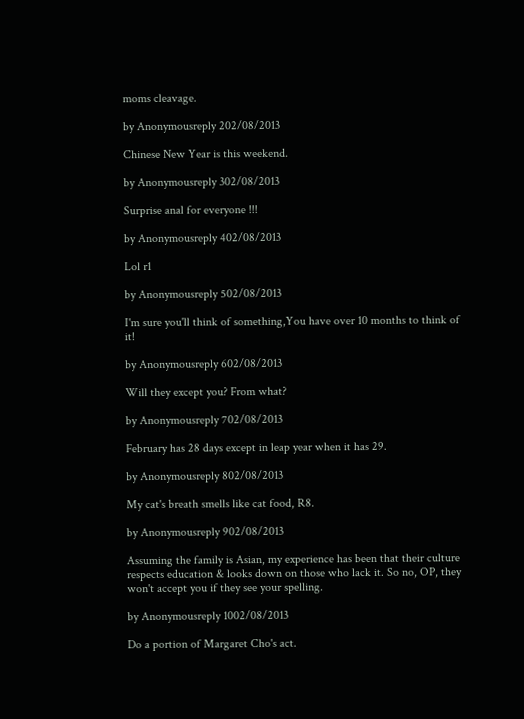moms cleavage.

by Anonymousreply 202/08/2013

Chinese New Year is this weekend.

by Anonymousreply 302/08/2013

Surprise anal for everyone !!!

by Anonymousreply 402/08/2013

Lol r1

by Anonymousreply 502/08/2013

I'm sure you'll think of something,You have over 10 months to think of it!

by Anonymousreply 602/08/2013

Will they except you? From what?

by Anonymousreply 702/08/2013

February has 28 days except in leap year when it has 29.

by Anonymousreply 802/08/2013

My cat's breath smells like cat food, R8.

by Anonymousreply 902/08/2013

Assuming the family is Asian, my experience has been that their culture respects education & looks down on those who lack it. So no, OP, they won't accept you if they see your spelling.

by Anonymousreply 1002/08/2013

Do a portion of Margaret Cho's act.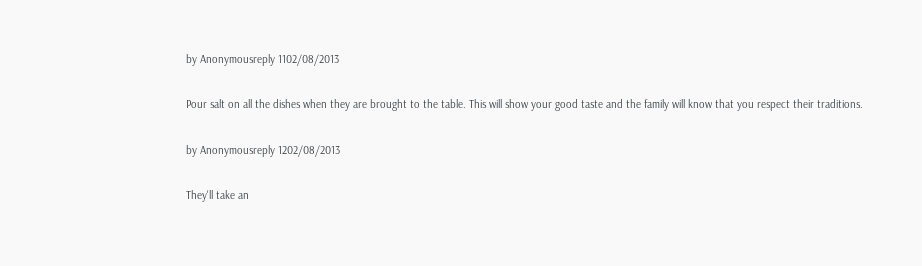by Anonymousreply 1102/08/2013

Pour salt on all the dishes when they are brought to the table. This will show your good taste and the family will know that you respect their traditions.

by Anonymousreply 1202/08/2013

They'll take an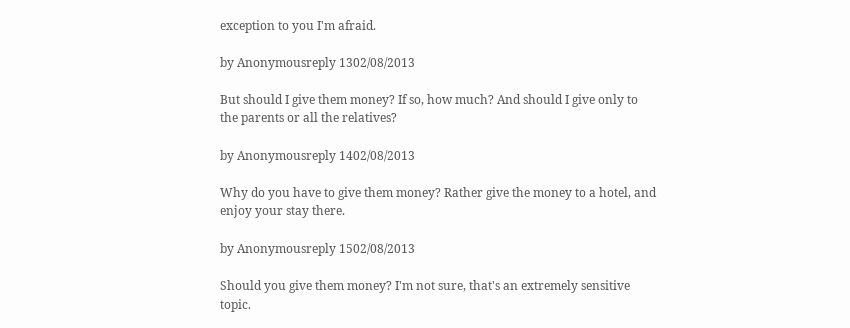exception to you I'm afraid.

by Anonymousreply 1302/08/2013

But should I give them money? If so, how much? And should I give only to the parents or all the relatives?

by Anonymousreply 1402/08/2013

Why do you have to give them money? Rather give the money to a hotel, and enjoy your stay there.

by Anonymousreply 1502/08/2013

Should you give them money? I'm not sure, that's an extremely sensitive topic.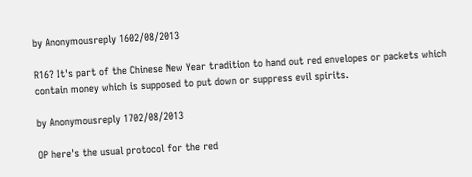by Anonymousreply 1602/08/2013

R16? It's part of the Chinese New Year tradition to hand out red envelopes or packets which contain money which is supposed to put down or suppress evil spirits.

by Anonymousreply 1702/08/2013

OP here's the usual protocol for the red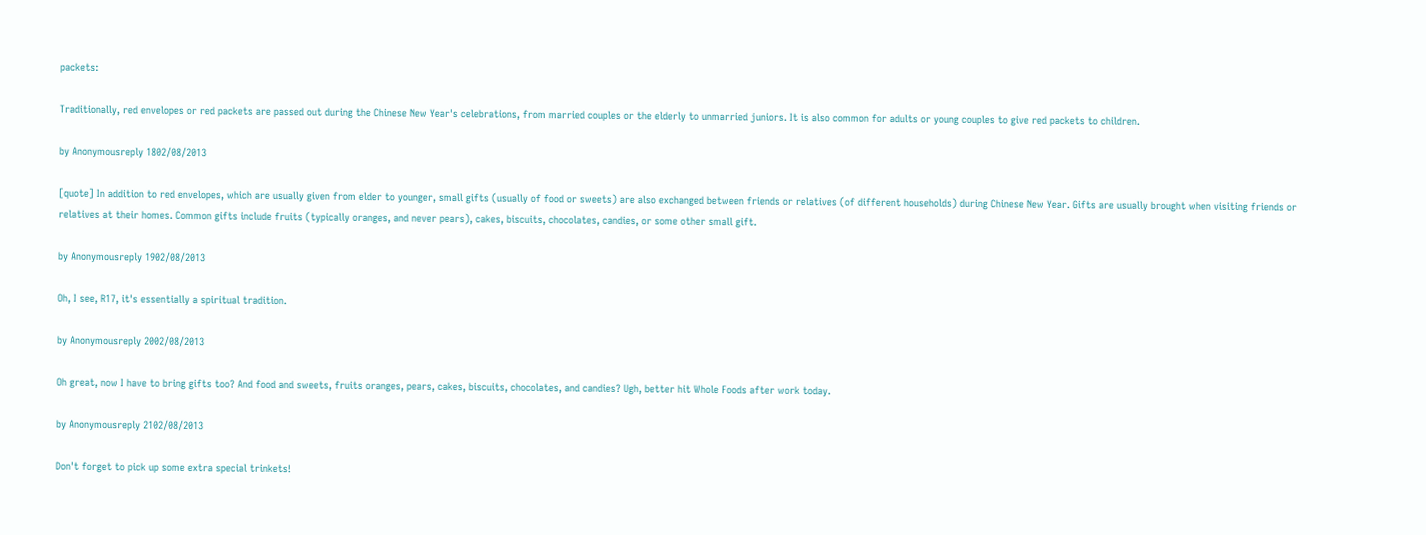packets:

Traditionally, red envelopes or red packets are passed out during the Chinese New Year's celebrations, from married couples or the elderly to unmarried juniors. It is also common for adults or young couples to give red packets to children.

by Anonymousreply 1802/08/2013

[quote] In addition to red envelopes, which are usually given from elder to younger, small gifts (usually of food or sweets) are also exchanged between friends or relatives (of different households) during Chinese New Year. Gifts are usually brought when visiting friends or relatives at their homes. Common gifts include fruits (typically oranges, and never pears), cakes, biscuits, chocolates, candies, or some other small gift.

by Anonymousreply 1902/08/2013

Oh, I see, R17, it's essentially a spiritual tradition.

by Anonymousreply 2002/08/2013

Oh great, now I have to bring gifts too? And food and sweets, fruits oranges, pears, cakes, biscuits, chocolates, and candies? Ugh, better hit Whole Foods after work today.

by Anonymousreply 2102/08/2013

Don't forget to pick up some extra special trinkets!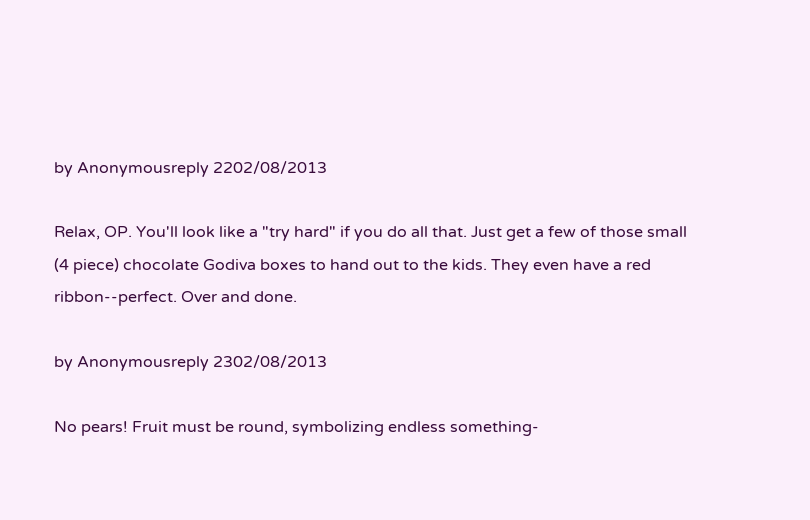by Anonymousreply 2202/08/2013

Relax, OP. You'll look like a "try hard" if you do all that. Just get a few of those small (4 piece) chocolate Godiva boxes to hand out to the kids. They even have a red ribbon--perfect. Over and done.

by Anonymousreply 2302/08/2013

No pears! Fruit must be round, symbolizing endless something-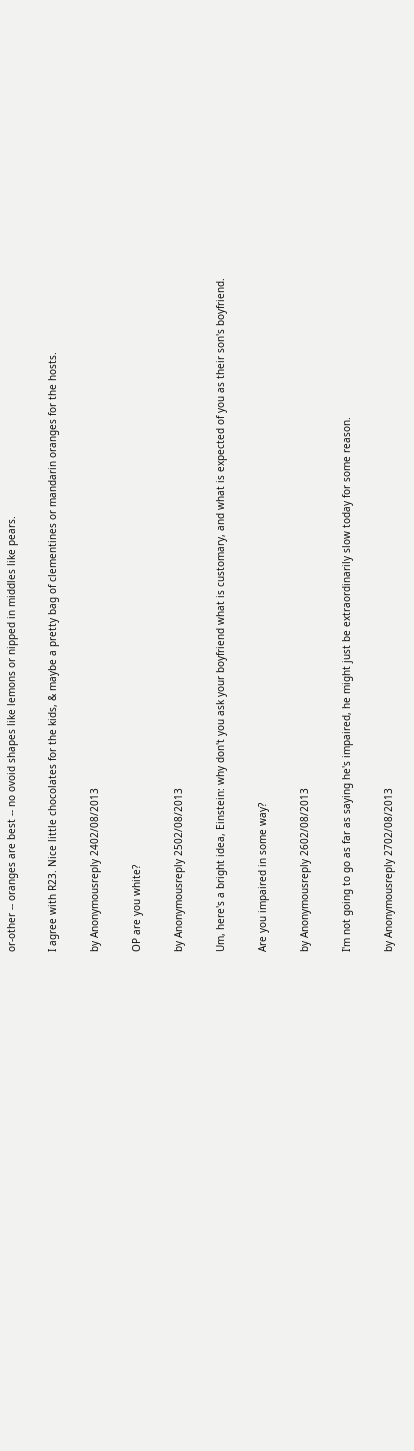or-other -- oranges are best -- no ovoid shapes like lemons or nipped in middles like pears.

I agree with R23. Nice little chocolates for the kids, & maybe a pretty bag of clementines or mandarin oranges for the hosts.

by Anonymousreply 2402/08/2013

OP are you white?

by Anonymousreply 2502/08/2013

Um, here's a bright idea, Einstein: why don't you ask your boyfriend what is customary, and what is expected of you as their son's boyfriend.

Are you impaired in some way?

by Anonymousreply 2602/08/2013

I'm not going to go as far as saying he's impaired, he might just be extraordinarily slow today for some reason.

by Anonymousreply 2702/08/2013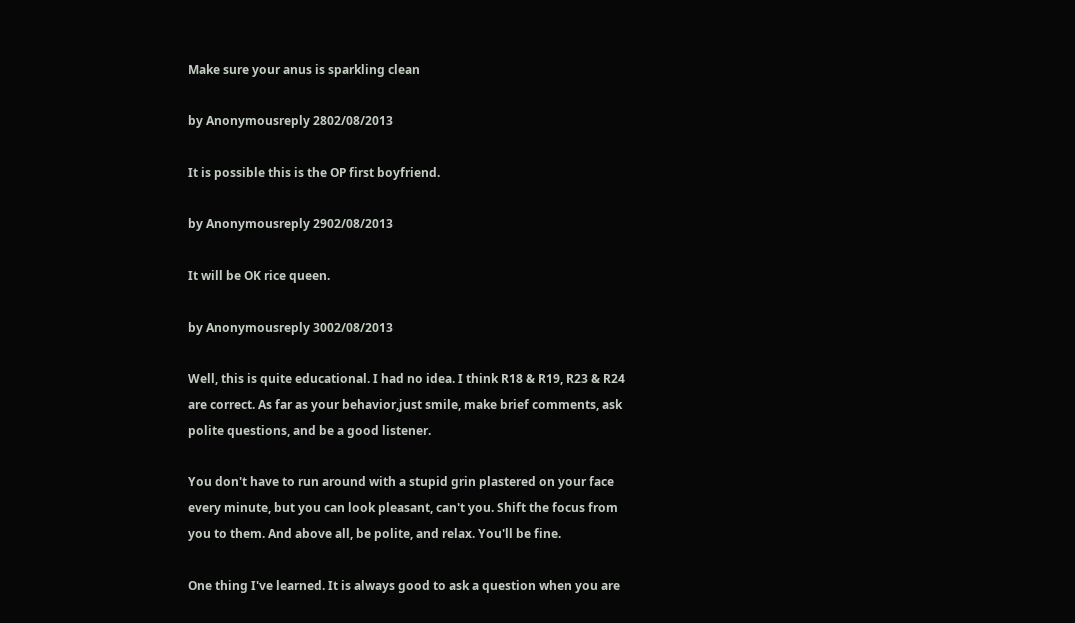Make sure your anus is sparkling clean

by Anonymousreply 2802/08/2013

It is possible this is the OP first boyfriend.

by Anonymousreply 2902/08/2013

It will be OK rice queen.

by Anonymousreply 3002/08/2013

Well, this is quite educational. I had no idea. I think R18 & R19, R23 & R24 are correct. As far as your behavior,just smile, make brief comments, ask polite questions, and be a good listener.

You don't have to run around with a stupid grin plastered on your face every minute, but you can look pleasant, can't you. Shift the focus from you to them. And above all, be polite, and relax. You'll be fine.

One thing I've learned. It is always good to ask a question when you are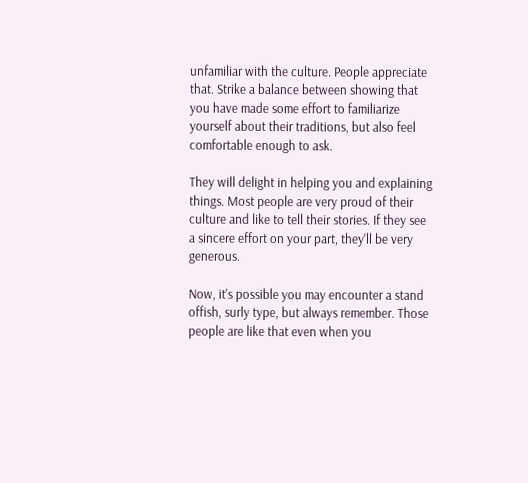unfamiliar with the culture. People appreciate that. Strike a balance between showing that you have made some effort to familiarize yourself about their traditions, but also feel comfortable enough to ask.

They will delight in helping you and explaining things. Most people are very proud of their culture and like to tell their stories. If they see a sincere effort on your part, they'll be very generous.

Now, it's possible you may encounter a stand offish, surly type, but always remember. Those people are like that even when you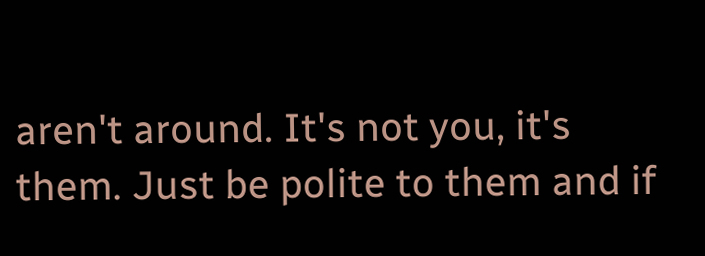aren't around. It's not you, it's them. Just be polite to them and if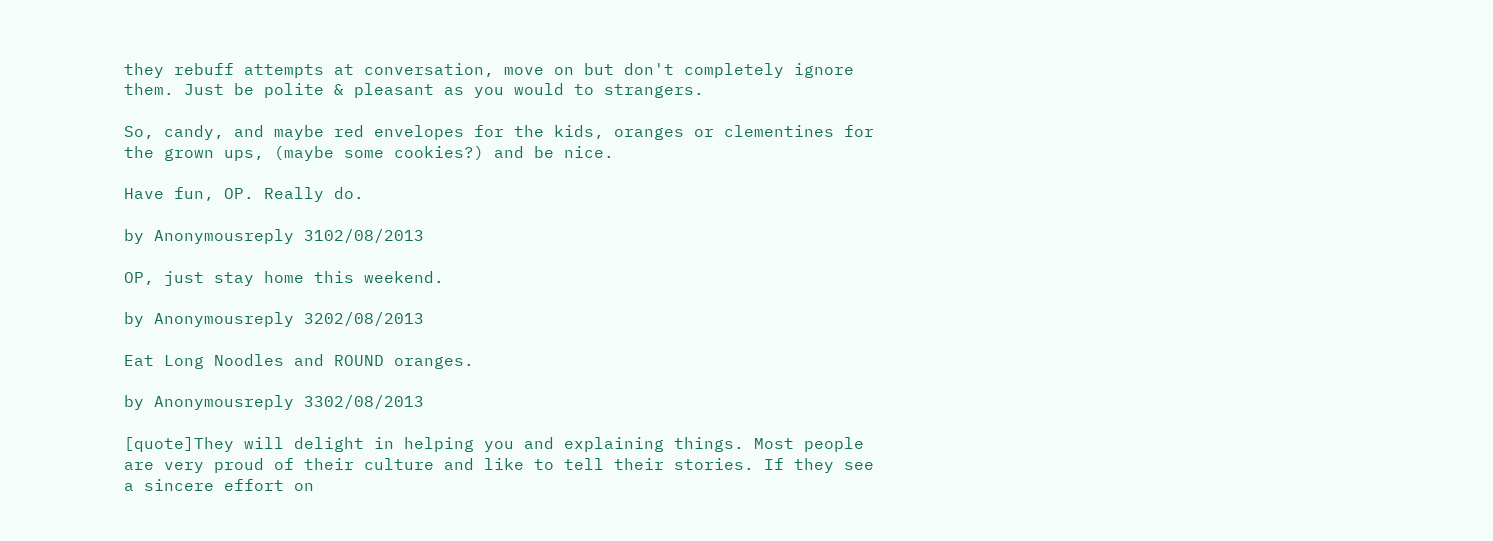they rebuff attempts at conversation, move on but don't completely ignore them. Just be polite & pleasant as you would to strangers.

So, candy, and maybe red envelopes for the kids, oranges or clementines for the grown ups, (maybe some cookies?) and be nice.

Have fun, OP. Really do.

by Anonymousreply 3102/08/2013

OP, just stay home this weekend.

by Anonymousreply 3202/08/2013

Eat Long Noodles and ROUND oranges.

by Anonymousreply 3302/08/2013

[quote]They will delight in helping you and explaining things. Most people are very proud of their culture and like to tell their stories. If they see a sincere effort on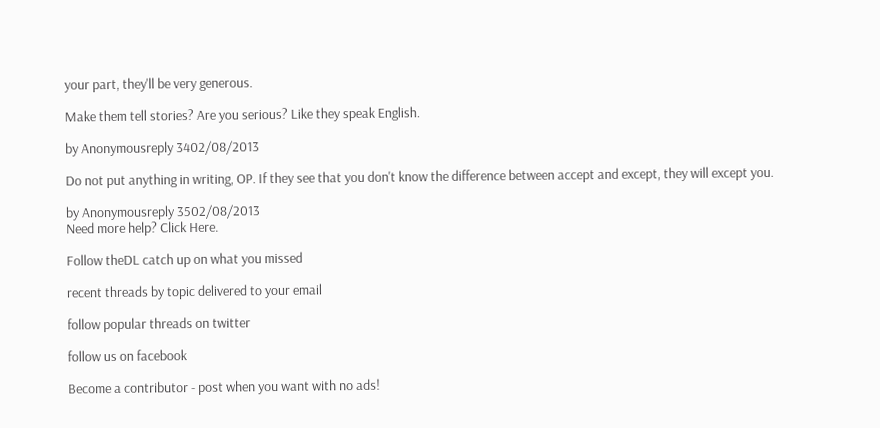your part, they'll be very generous.

Make them tell stories? Are you serious? Like they speak English.

by Anonymousreply 3402/08/2013

Do not put anything in writing, OP. If they see that you don't know the difference between accept and except, they will except you.

by Anonymousreply 3502/08/2013
Need more help? Click Here.

Follow theDL catch up on what you missed

recent threads by topic delivered to your email

follow popular threads on twitter

follow us on facebook

Become a contributor - post when you want with no ads!